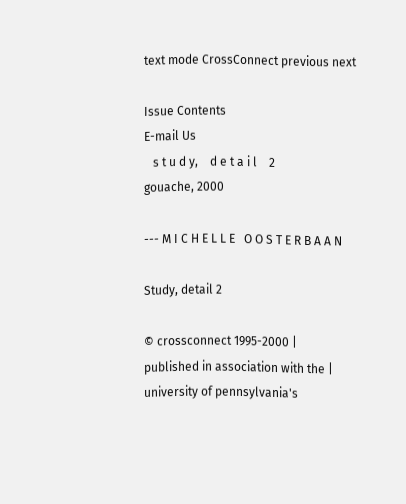text mode CrossConnect previous next

Issue Contents
E-mail Us
   s t u d y,    d e t a i l    2
gouache, 2000

--- M I C H E L L E   O O S T E R B A A N

Study, detail 2

© crossconnect 1995-2000 |
published in association with the |
university of pennsylvania's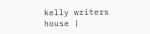kelly writers house |